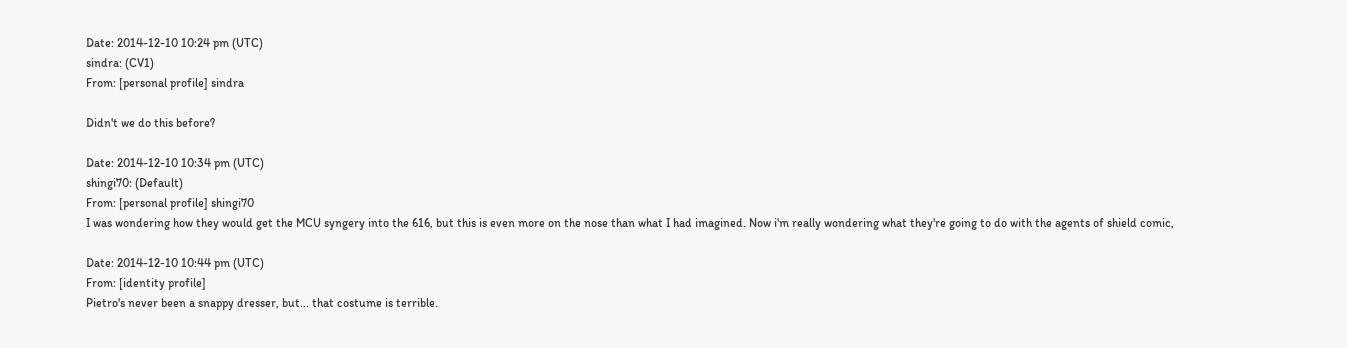Date: 2014-12-10 10:24 pm (UTC)
sindra: (CV1)
From: [personal profile] sindra

Didn't we do this before?

Date: 2014-12-10 10:34 pm (UTC)
shingi70: (Default)
From: [personal profile] shingi70
I was wondering how they would get the MCU syngery into the 616, but this is even more on the nose than what I had imagined. Now i'm really wondering what they're going to do with the agents of shield comic,

Date: 2014-12-10 10:44 pm (UTC)
From: [identity profile]
Pietro's never been a snappy dresser, but... that costume is terrible.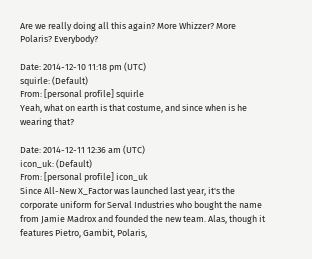Are we really doing all this again? More Whizzer? More Polaris? Everybody?

Date: 2014-12-10 11:18 pm (UTC)
squirle: (Default)
From: [personal profile] squirle
Yeah, what on earth is that costume, and since when is he wearing that?

Date: 2014-12-11 12:36 am (UTC)
icon_uk: (Default)
From: [personal profile] icon_uk
Since All-New X_Factor was launched last year, it's the corporate uniform for Serval Industries who bought the name from Jamie Madrox and founded the new team. Alas, though it features Pietro, Gambit, Polaris,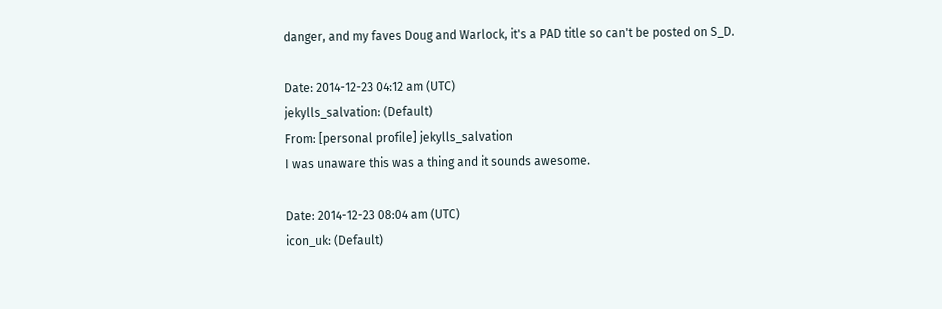danger, and my faves Doug and Warlock, it's a PAD title so can't be posted on S_D.

Date: 2014-12-23 04:12 am (UTC)
jekylls_salvation: (Default)
From: [personal profile] jekylls_salvation
I was unaware this was a thing and it sounds awesome.

Date: 2014-12-23 08:04 am (UTC)
icon_uk: (Default)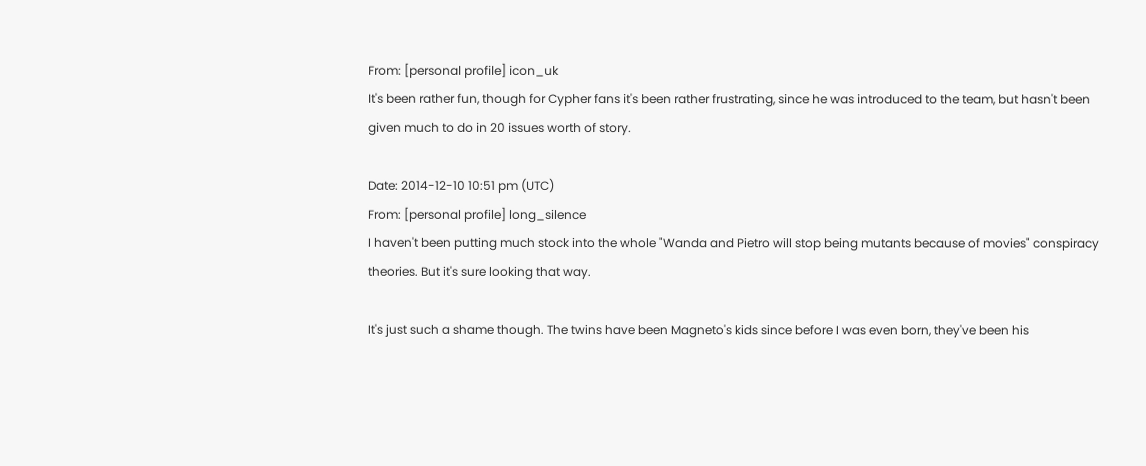From: [personal profile] icon_uk
It's been rather fun, though for Cypher fans it's been rather frustrating, since he was introduced to the team, but hasn't been given much to do in 20 issues worth of story.

Date: 2014-12-10 10:51 pm (UTC)
From: [personal profile] long_silence
I haven't been putting much stock into the whole "Wanda and Pietro will stop being mutants because of movies" conspiracy theories. But it's sure looking that way.

It's just such a shame though. The twins have been Magneto's kids since before I was even born, they've been his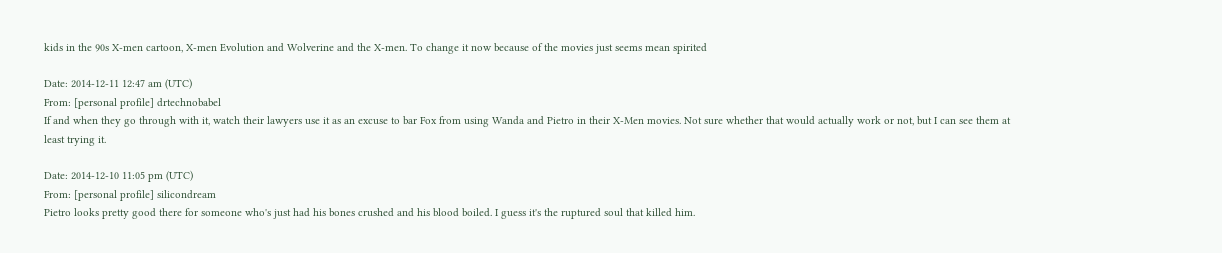kids in the 90s X-men cartoon, X-men Evolution and Wolverine and the X-men. To change it now because of the movies just seems mean spirited

Date: 2014-12-11 12:47 am (UTC)
From: [personal profile] drtechnobabel
If and when they go through with it, watch their lawyers use it as an excuse to bar Fox from using Wanda and Pietro in their X-Men movies. Not sure whether that would actually work or not, but I can see them at least trying it.

Date: 2014-12-10 11:05 pm (UTC)
From: [personal profile] silicondream
Pietro looks pretty good there for someone who's just had his bones crushed and his blood boiled. I guess it's the ruptured soul that killed him.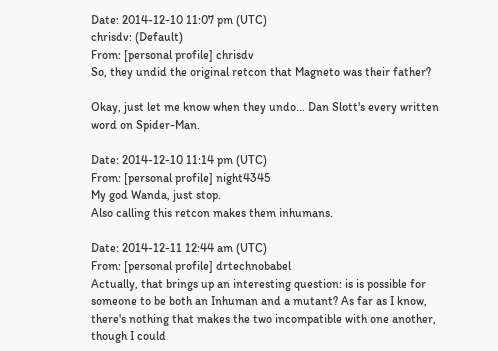Date: 2014-12-10 11:07 pm (UTC)
chrisdv: (Default)
From: [personal profile] chrisdv
So, they undid the original retcon that Magneto was their father?

Okay, just let me know when they undo... Dan Slott's every written word on Spider-Man.

Date: 2014-12-10 11:14 pm (UTC)
From: [personal profile] night4345
My god Wanda, just stop.
Also calling this retcon makes them inhumans.

Date: 2014-12-11 12:44 am (UTC)
From: [personal profile] drtechnobabel
Actually, that brings up an interesting question: is is possible for someone to be both an Inhuman and a mutant? As far as I know, there's nothing that makes the two incompatible with one another, though I could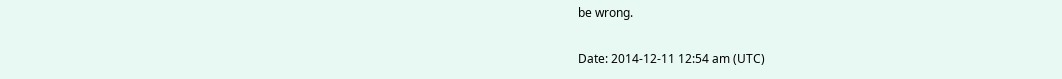be wrong.

Date: 2014-12-11 12:54 am (UTC)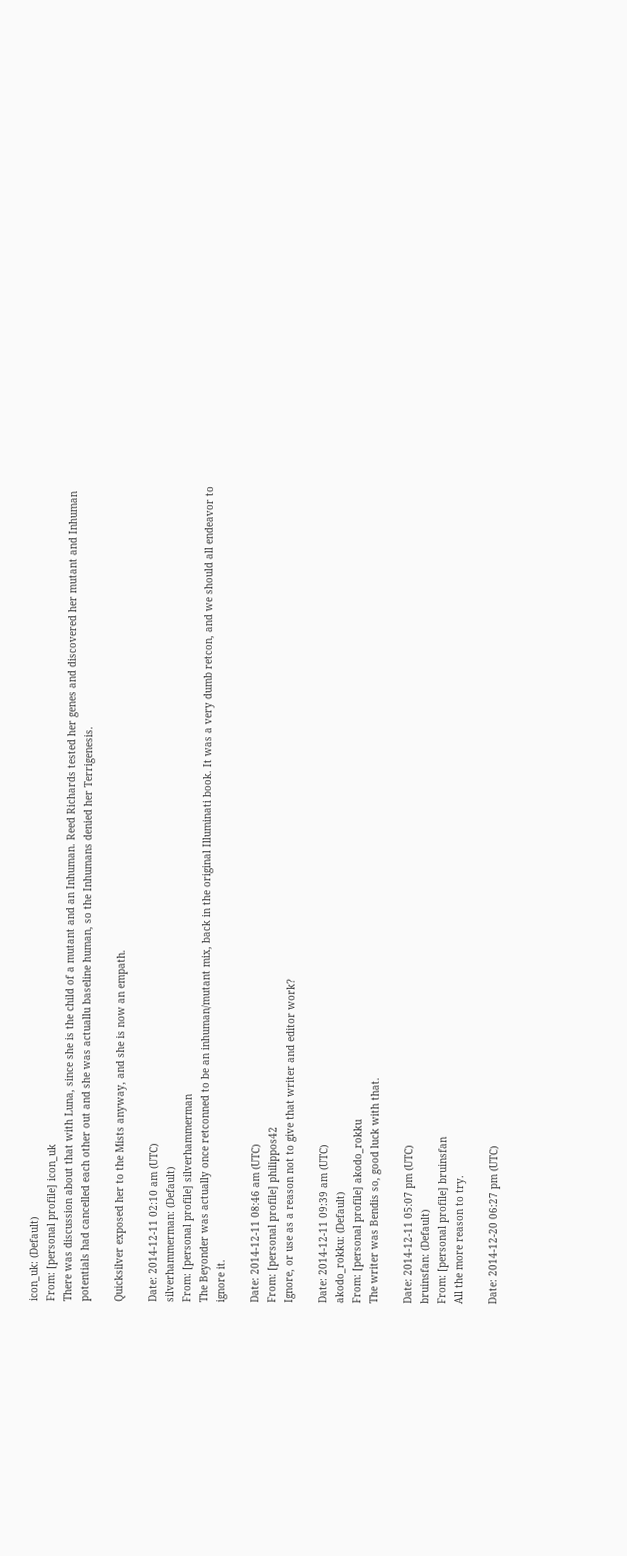icon_uk: (Default)
From: [personal profile] icon_uk
There was discussion about that with Luna, since she is the child of a mutant and an Inhuman. Reed Richards tested her genes and discovered her mutant and Inhuman potentials had cancelled each other out and she was actuallu baseline human, so the Inhumans denied her Terrigenesis.

Quicksilver exposed her to the Mists anyway, and she is now an empath.

Date: 2014-12-11 02:10 am (UTC)
silverhammerman: (Default)
From: [personal profile] silverhammerman
The Beyonder was actually once retconned to be an inhuman/mutant mix, back in the original Illuminati book. It was a very dumb retcon, and we should all endeavor to ignore it.

Date: 2014-12-11 08:46 am (UTC)
From: [personal profile] philippos42
Ignore, or use as a reason not to give that writer and editor work?

Date: 2014-12-11 09:39 am (UTC)
akodo_rokku: (Default)
From: [personal profile] akodo_rokku
The writer was Bendis so, good luck with that.

Date: 2014-12-11 05:07 pm (UTC)
bruinsfan: (Default)
From: [personal profile] bruinsfan
All the more reason to try.

Date: 2014-12-20 06:27 pm (UTC)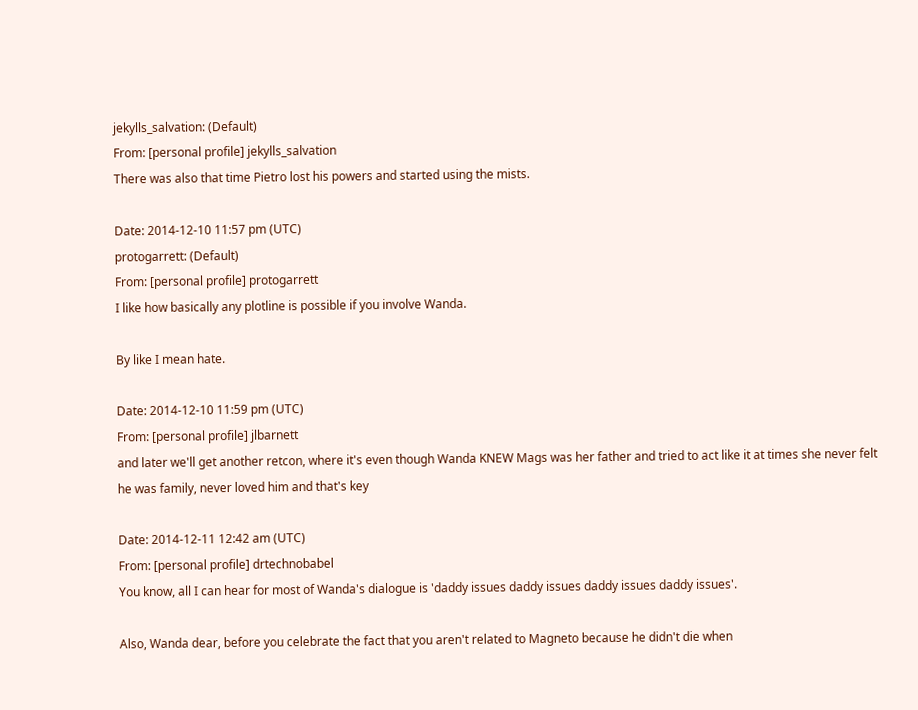jekylls_salvation: (Default)
From: [personal profile] jekylls_salvation
There was also that time Pietro lost his powers and started using the mists.

Date: 2014-12-10 11:57 pm (UTC)
protogarrett: (Default)
From: [personal profile] protogarrett
I like how basically any plotline is possible if you involve Wanda.

By like I mean hate.

Date: 2014-12-10 11:59 pm (UTC)
From: [personal profile] jlbarnett
and later we'll get another retcon, where it's even though Wanda KNEW Mags was her father and tried to act like it at times she never felt he was family, never loved him and that's key

Date: 2014-12-11 12:42 am (UTC)
From: [personal profile] drtechnobabel
You know, all I can hear for most of Wanda's dialogue is 'daddy issues daddy issues daddy issues daddy issues'.

Also, Wanda dear, before you celebrate the fact that you aren't related to Magneto because he didn't die when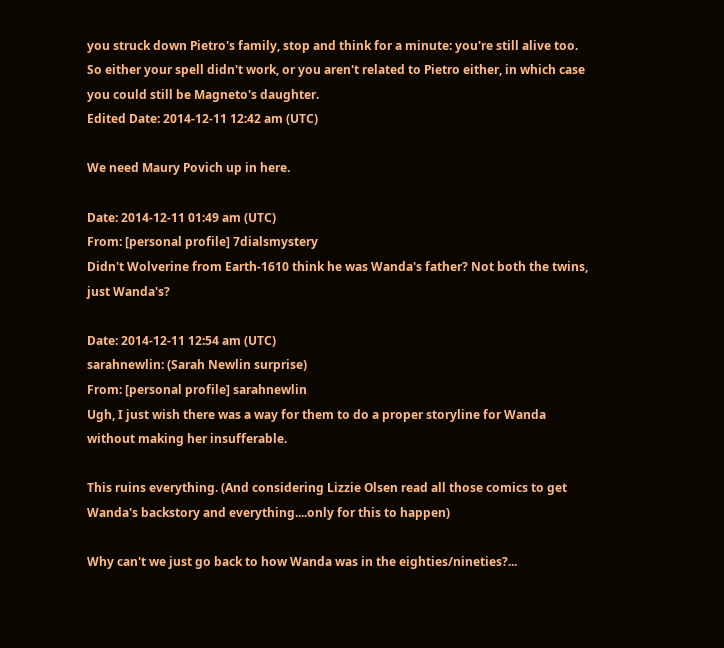you struck down Pietro's family, stop and think for a minute: you're still alive too. So either your spell didn't work, or you aren't related to Pietro either, in which case you could still be Magneto's daughter.
Edited Date: 2014-12-11 12:42 am (UTC)

We need Maury Povich up in here.

Date: 2014-12-11 01:49 am (UTC)
From: [personal profile] 7dialsmystery
Didn't Wolverine from Earth-1610 think he was Wanda's father? Not both the twins, just Wanda's?

Date: 2014-12-11 12:54 am (UTC)
sarahnewlin: (Sarah Newlin surprise)
From: [personal profile] sarahnewlin
Ugh, I just wish there was a way for them to do a proper storyline for Wanda without making her insufferable.

This ruins everything. (And considering Lizzie Olsen read all those comics to get Wanda's backstory and everything....only for this to happen)

Why can't we just go back to how Wanda was in the eighties/nineties?...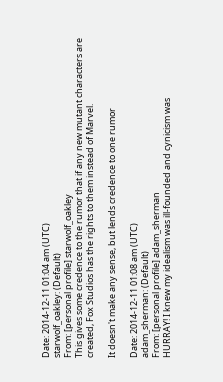Date: 2014-12-11 01:04 am (UTC)
starwolf_oakley: (Default)
From: [personal profile] starwolf_oakley
This gives some credence to the rumor that if any new mutant characters are created, Fox Studios has the rights to them instead of Marvel.

It doesn't make any sense, but lends credence to one rumor

Date: 2014-12-11 01:08 am (UTC)
adam_sherman: (Default)
From: [personal profile] adam_sherman
HURRAY! I knew my idealism was ill-founded and cynicism was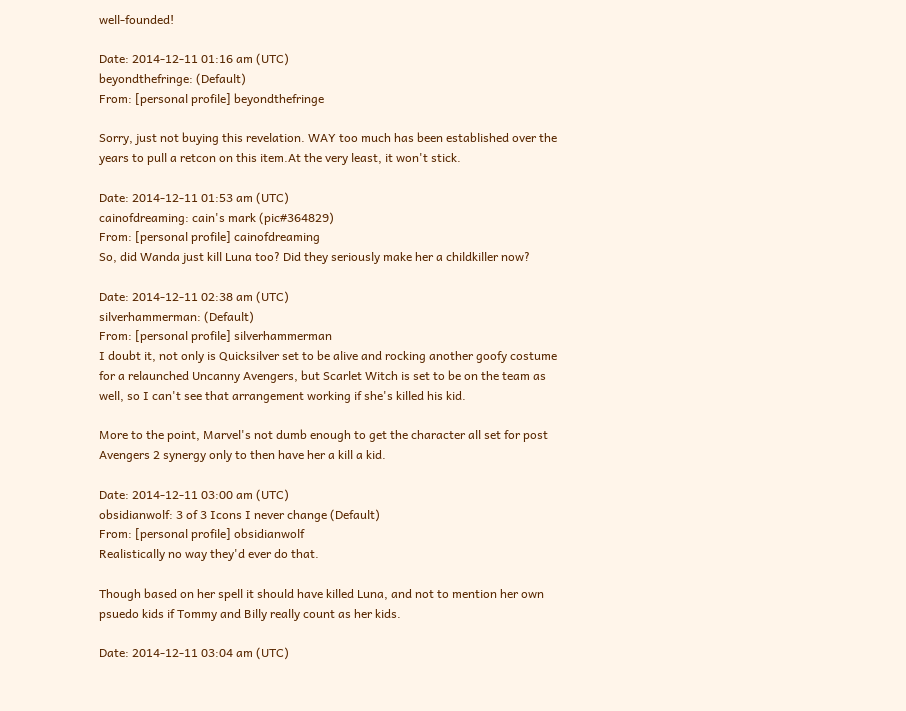well-founded!

Date: 2014-12-11 01:16 am (UTC)
beyondthefringe: (Default)
From: [personal profile] beyondthefringe

Sorry, just not buying this revelation. WAY too much has been established over the years to pull a retcon on this item.At the very least, it won't stick.

Date: 2014-12-11 01:53 am (UTC)
cainofdreaming: cain's mark (pic#364829)
From: [personal profile] cainofdreaming
So, did Wanda just kill Luna too? Did they seriously make her a childkiller now?

Date: 2014-12-11 02:38 am (UTC)
silverhammerman: (Default)
From: [personal profile] silverhammerman
I doubt it, not only is Quicksilver set to be alive and rocking another goofy costume for a relaunched Uncanny Avengers, but Scarlet Witch is set to be on the team as well, so I can't see that arrangement working if she's killed his kid.

More to the point, Marvel's not dumb enough to get the character all set for post Avengers 2 synergy only to then have her a kill a kid.

Date: 2014-12-11 03:00 am (UTC)
obsidianwolf: 3 of 3 Icons I never change (Default)
From: [personal profile] obsidianwolf
Realistically no way they'd ever do that.

Though based on her spell it should have killed Luna, and not to mention her own psuedo kids if Tommy and Billy really count as her kids.

Date: 2014-12-11 03:04 am (UTC)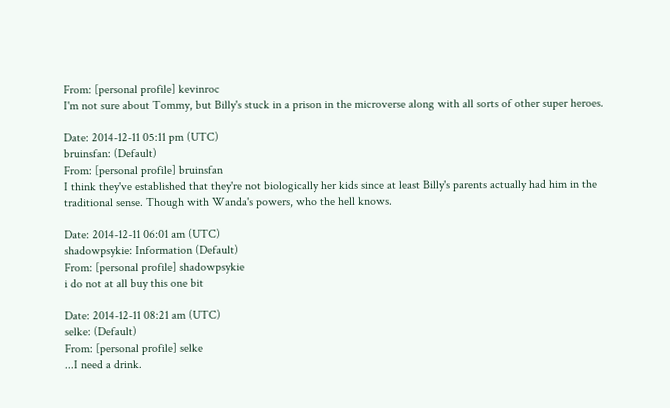From: [personal profile] kevinroc
I'm not sure about Tommy, but Billy's stuck in a prison in the microverse along with all sorts of other super heroes.

Date: 2014-12-11 05:11 pm (UTC)
bruinsfan: (Default)
From: [personal profile] bruinsfan
I think they've established that they're not biologically her kids since at least Billy's parents actually had him in the traditional sense. Though with Wanda's powers, who the hell knows.

Date: 2014-12-11 06:01 am (UTC)
shadowpsykie: Information (Default)
From: [personal profile] shadowpsykie
i do not at all buy this one bit

Date: 2014-12-11 08:21 am (UTC)
selke: (Default)
From: [personal profile] selke
...I need a drink.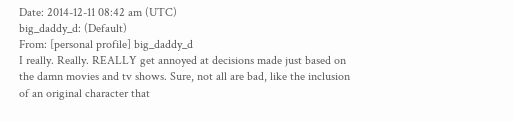Date: 2014-12-11 08:42 am (UTC)
big_daddy_d: (Default)
From: [personal profile] big_daddy_d
I really. Really. REALLY get annoyed at decisions made just based on the damn movies and tv shows. Sure, not all are bad, like the inclusion of an original character that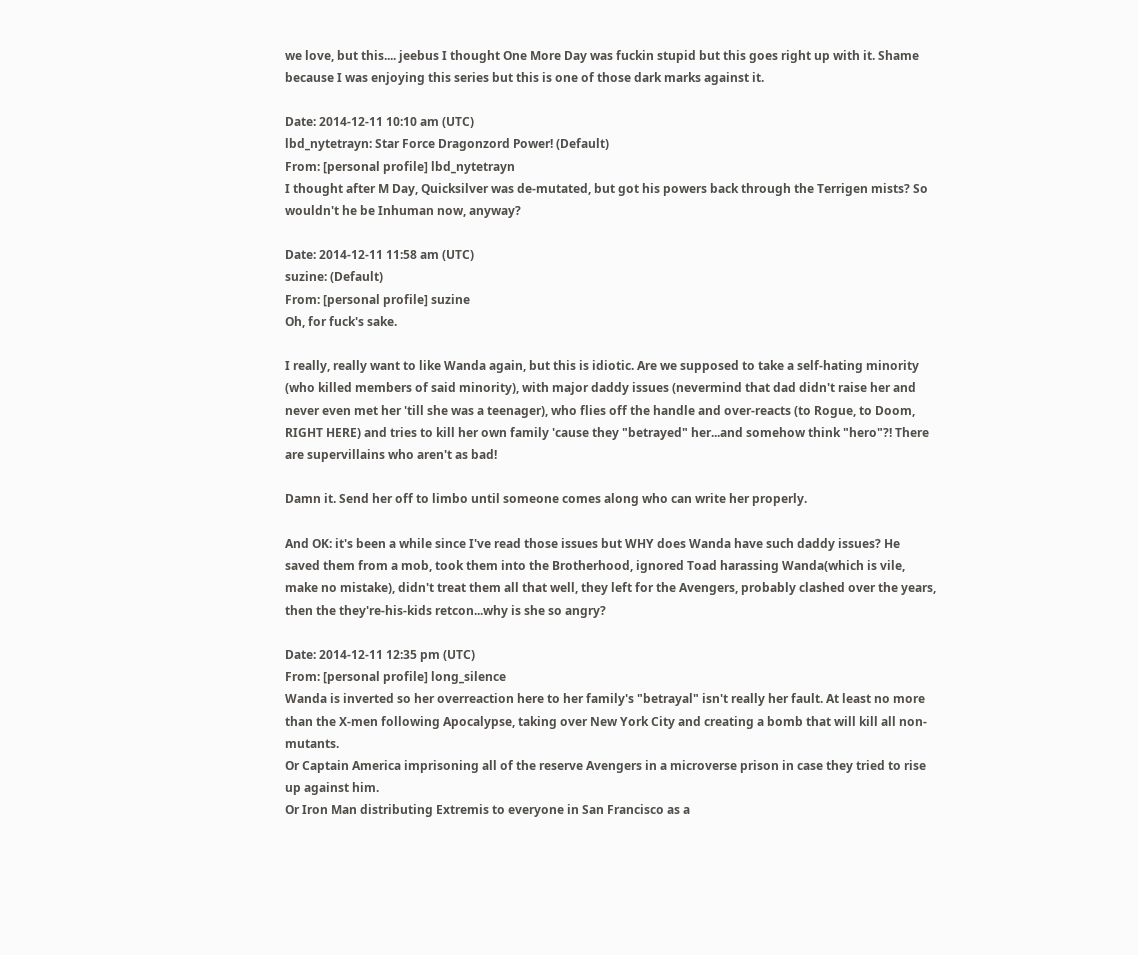we love, but this.... jeebus I thought One More Day was fuckin stupid but this goes right up with it. Shame because I was enjoying this series but this is one of those dark marks against it.

Date: 2014-12-11 10:10 am (UTC)
lbd_nytetrayn: Star Force Dragonzord Power! (Default)
From: [personal profile] lbd_nytetrayn
I thought after M Day, Quicksilver was de-mutated, but got his powers back through the Terrigen mists? So wouldn't he be Inhuman now, anyway?

Date: 2014-12-11 11:58 am (UTC)
suzine: (Default)
From: [personal profile] suzine
Oh, for fuck's sake.

I really, really want to like Wanda again, but this is idiotic. Are we supposed to take a self-hating minority (who killed members of said minority), with major daddy issues (nevermind that dad didn't raise her and never even met her 'till she was a teenager), who flies off the handle and over-reacts (to Rogue, to Doom, RIGHT HERE) and tries to kill her own family 'cause they "betrayed" her...and somehow think "hero"?! There are supervillains who aren't as bad!

Damn it. Send her off to limbo until someone comes along who can write her properly.

And OK: it's been a while since I've read those issues but WHY does Wanda have such daddy issues? He saved them from a mob, took them into the Brotherhood, ignored Toad harassing Wanda(which is vile, make no mistake), didn't treat them all that well, they left for the Avengers, probably clashed over the years, then the they're-his-kids retcon...why is she so angry?

Date: 2014-12-11 12:35 pm (UTC)
From: [personal profile] long_silence
Wanda is inverted so her overreaction here to her family's "betrayal" isn't really her fault. At least no more than the X-men following Apocalypse, taking over New York City and creating a bomb that will kill all non-mutants.
Or Captain America imprisoning all of the reserve Avengers in a microverse prison in case they tried to rise up against him.
Or Iron Man distributing Extremis to everyone in San Francisco as a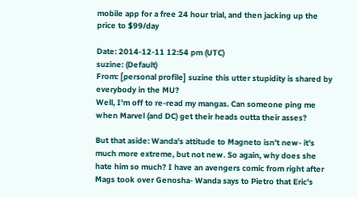mobile app for a free 24 hour trial, and then jacking up the price to $99/day

Date: 2014-12-11 12:54 pm (UTC)
suzine: (Default)
From: [personal profile] suzine this utter stupidity is shared by everybody in the MU?
Well, I'm off to re-read my mangas. Can someone ping me when Marvel (and DC) get their heads outta their asses?

But that aside: Wanda's attitude to Magneto isn't new- it's much more extreme, but not new. So again, why does she hate him so much? I have an avengers comic from right after Mags took over Genosha- Wanda says to Pietro that Eric's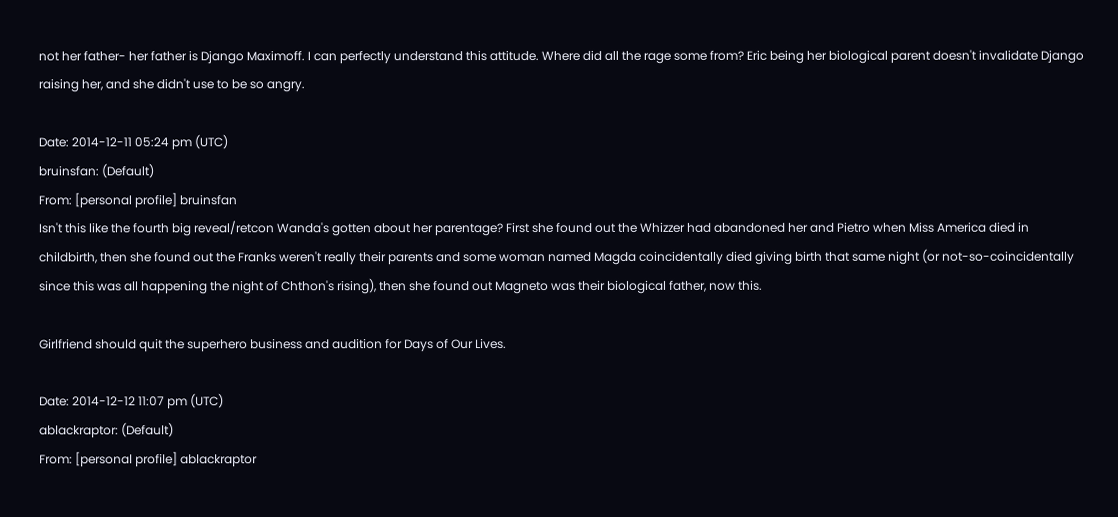not her father- her father is Django Maximoff. I can perfectly understand this attitude. Where did all the rage some from? Eric being her biological parent doesn't invalidate Django raising her, and she didn't use to be so angry.

Date: 2014-12-11 05:24 pm (UTC)
bruinsfan: (Default)
From: [personal profile] bruinsfan
Isn't this like the fourth big reveal/retcon Wanda's gotten about her parentage? First she found out the Whizzer had abandoned her and Pietro when Miss America died in childbirth, then she found out the Franks weren't really their parents and some woman named Magda coincidentally died giving birth that same night (or not-so-coincidentally since this was all happening the night of Chthon's rising), then she found out Magneto was their biological father, now this.

Girlfriend should quit the superhero business and audition for Days of Our Lives.

Date: 2014-12-12 11:07 pm (UTC)
ablackraptor: (Default)
From: [personal profile] ablackraptor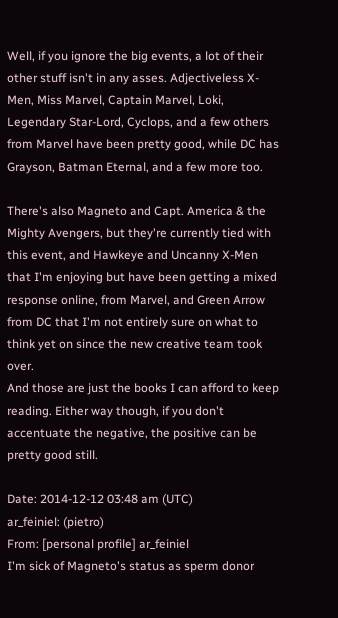Well, if you ignore the big events, a lot of their other stuff isn't in any asses. Adjectiveless X-Men, Miss Marvel, Captain Marvel, Loki, Legendary Star-Lord, Cyclops, and a few others from Marvel have been pretty good, while DC has Grayson, Batman Eternal, and a few more too.

There's also Magneto and Capt. America & the Mighty Avengers, but they're currently tied with this event, and Hawkeye and Uncanny X-Men that I'm enjoying but have been getting a mixed response online, from Marvel, and Green Arrow from DC that I'm not entirely sure on what to think yet on since the new creative team took over.
And those are just the books I can afford to keep reading. Either way though, if you don't accentuate the negative, the positive can be pretty good still.

Date: 2014-12-12 03:48 am (UTC)
ar_feiniel: (pietro)
From: [personal profile] ar_feiniel
I'm sick of Magneto's status as sperm donor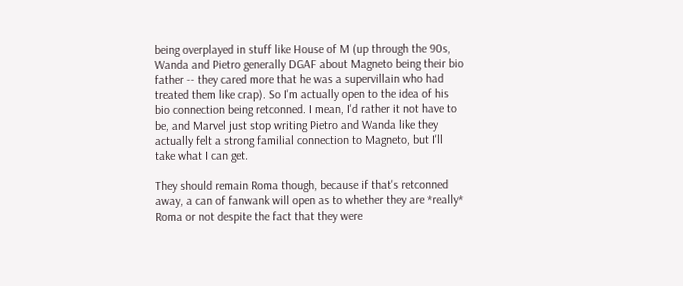being overplayed in stuff like House of M (up through the 90s, Wanda and Pietro generally DGAF about Magneto being their bio father -- they cared more that he was a supervillain who had treated them like crap). So I'm actually open to the idea of his bio connection being retconned. I mean, I'd rather it not have to be, and Marvel just stop writing Pietro and Wanda like they actually felt a strong familial connection to Magneto, but I'll take what I can get.

They should remain Roma though, because if that's retconned away, a can of fanwank will open as to whether they are *really* Roma or not despite the fact that they were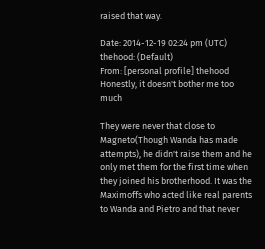raised that way.

Date: 2014-12-19 02:24 pm (UTC)
thehood: (Default)
From: [personal profile] thehood
Honestly, it doesn't bother me too much

They were never that close to Magneto(Though Wanda has made attempts), he didn't raise them and he only met them for the first time when they joined his brotherhood. It was the Maximoffs who acted like real parents to Wanda and Pietro and that never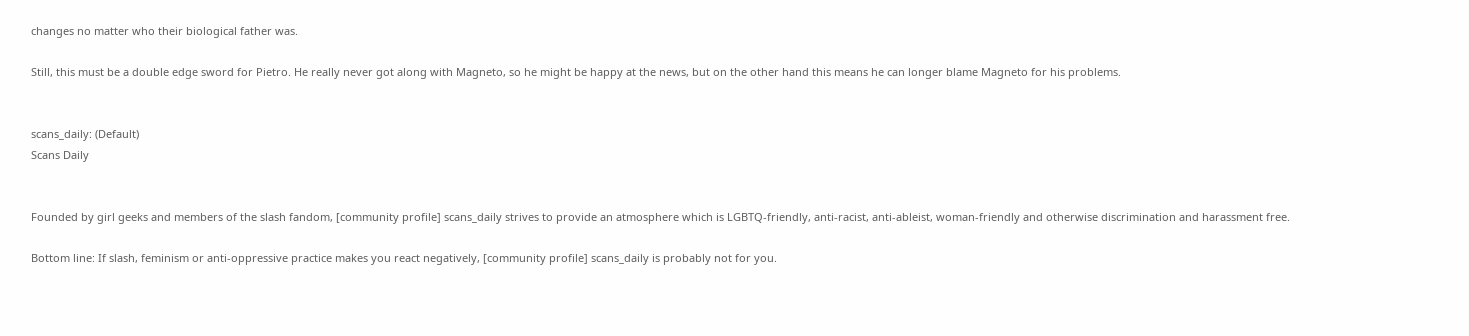changes no matter who their biological father was.

Still, this must be a double edge sword for Pietro. He really never got along with Magneto, so he might be happy at the news, but on the other hand this means he can longer blame Magneto for his problems.


scans_daily: (Default)
Scans Daily


Founded by girl geeks and members of the slash fandom, [community profile] scans_daily strives to provide an atmosphere which is LGBTQ-friendly, anti-racist, anti-ableist, woman-friendly and otherwise discrimination and harassment free.

Bottom line: If slash, feminism or anti-oppressive practice makes you react negatively, [community profile] scans_daily is probably not for you.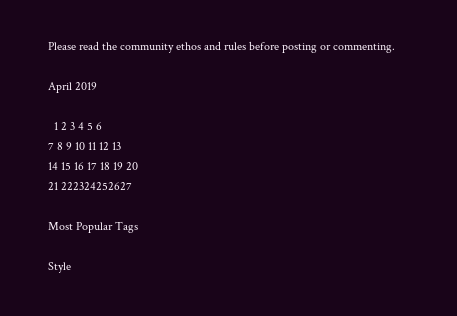Please read the community ethos and rules before posting or commenting.

April 2019

  1 2 3 4 5 6
7 8 9 10 11 12 13
14 15 16 17 18 19 20
21 222324252627

Most Popular Tags

Style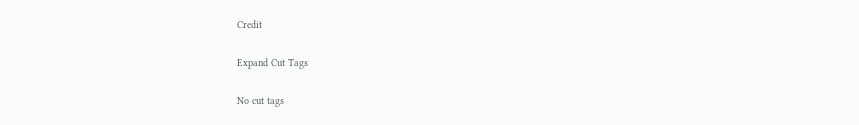Credit

Expand Cut Tags

No cut tags